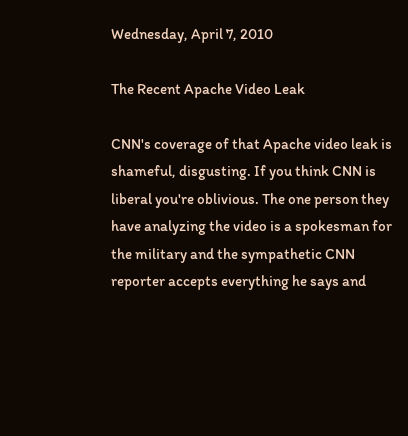Wednesday, April 7, 2010

The Recent Apache Video Leak

CNN's coverage of that Apache video leak is shameful, disgusting. If you think CNN is liberal you're oblivious. The one person they have analyzing the video is a spokesman for the military and the sympathetic CNN reporter accepts everything he says and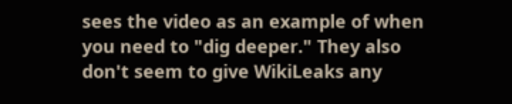sees the video as an example of when you need to "dig deeper." They also don't seem to give WikiLeaks any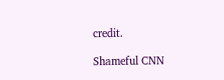credit.

Shameful CNN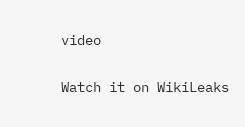video

Watch it on WikiLeaks